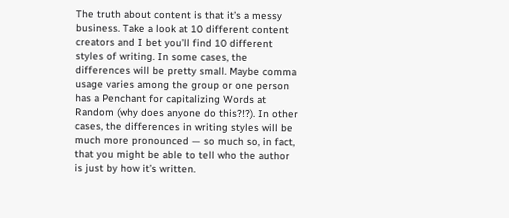The truth about content is that it’s a messy business. Take a look at 10 different content creators and I bet you’ll find 10 different styles of writing. In some cases, the differences will be pretty small. Maybe comma usage varies among the group or one person has a Penchant for capitalizing Words at Random (why does anyone do this?!?). In other cases, the differences in writing styles will be much more pronounced — so much so, in fact, that you might be able to tell who the author is just by how it’s written.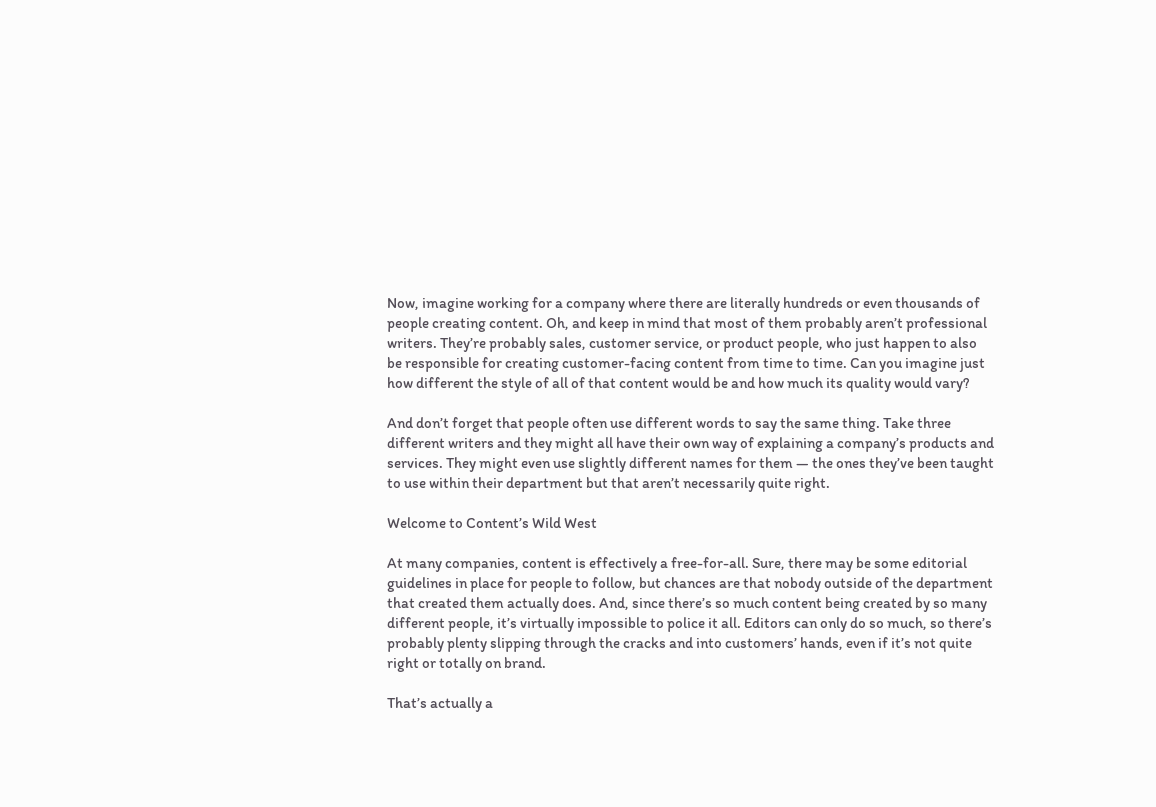Now, imagine working for a company where there are literally hundreds or even thousands of people creating content. Oh, and keep in mind that most of them probably aren’t professional writers. They’re probably sales, customer service, or product people, who just happen to also be responsible for creating customer-facing content from time to time. Can you imagine just how different the style of all of that content would be and how much its quality would vary?

And don’t forget that people often use different words to say the same thing. Take three different writers and they might all have their own way of explaining a company’s products and services. They might even use slightly different names for them — the ones they’ve been taught to use within their department but that aren’t necessarily quite right.

Welcome to Content’s Wild West

At many companies, content is effectively a free-for-all. Sure, there may be some editorial guidelines in place for people to follow, but chances are that nobody outside of the department that created them actually does. And, since there’s so much content being created by so many different people, it’s virtually impossible to police it all. Editors can only do so much, so there’s probably plenty slipping through the cracks and into customers’ hands, even if it’s not quite right or totally on brand.

That’s actually a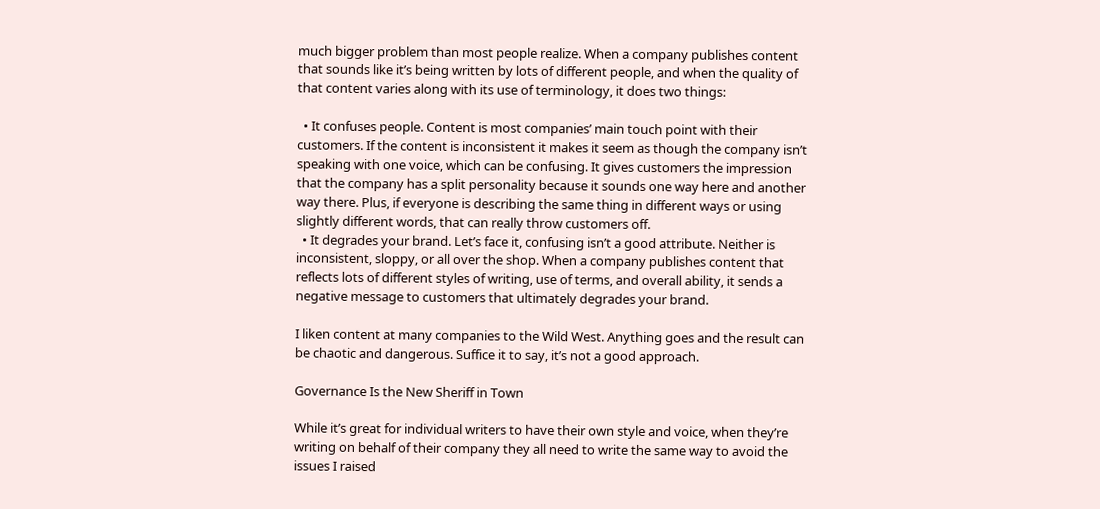much bigger problem than most people realize. When a company publishes content that sounds like it’s being written by lots of different people, and when the quality of that content varies along with its use of terminology, it does two things:

  • It confuses people. Content is most companies’ main touch point with their customers. If the content is inconsistent it makes it seem as though the company isn’t speaking with one voice, which can be confusing. It gives customers the impression that the company has a split personality because it sounds one way here and another way there. Plus, if everyone is describing the same thing in different ways or using slightly different words, that can really throw customers off.
  • It degrades your brand. Let’s face it, confusing isn’t a good attribute. Neither is inconsistent, sloppy, or all over the shop. When a company publishes content that reflects lots of different styles of writing, use of terms, and overall ability, it sends a negative message to customers that ultimately degrades your brand.

I liken content at many companies to the Wild West. Anything goes and the result can be chaotic and dangerous. Suffice it to say, it’s not a good approach.

Governance Is the New Sheriff in Town

While it’s great for individual writers to have their own style and voice, when they’re writing on behalf of their company they all need to write the same way to avoid the issues I raised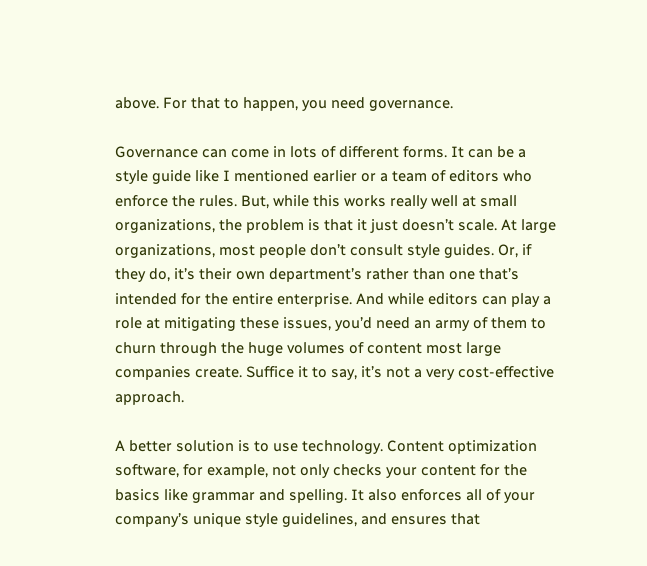above. For that to happen, you need governance.

Governance can come in lots of different forms. It can be a style guide like I mentioned earlier or a team of editors who enforce the rules. But, while this works really well at small organizations, the problem is that it just doesn’t scale. At large organizations, most people don’t consult style guides. Or, if they do, it’s their own department’s rather than one that’s intended for the entire enterprise. And while editors can play a role at mitigating these issues, you’d need an army of them to churn through the huge volumes of content most large companies create. Suffice it to say, it’s not a very cost-effective approach.

A better solution is to use technology. Content optimization software, for example, not only checks your content for the basics like grammar and spelling. It also enforces all of your company’s unique style guidelines, and ensures that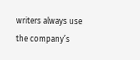writers always use the company’s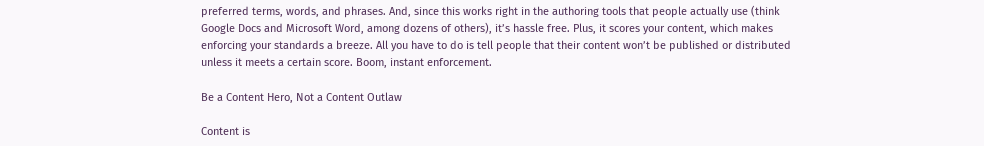preferred terms, words, and phrases. And, since this works right in the authoring tools that people actually use (think Google Docs and Microsoft Word, among dozens of others), it’s hassle free. Plus, it scores your content, which makes enforcing your standards a breeze. All you have to do is tell people that their content won’t be published or distributed unless it meets a certain score. Boom, instant enforcement.

Be a Content Hero, Not a Content Outlaw

Content is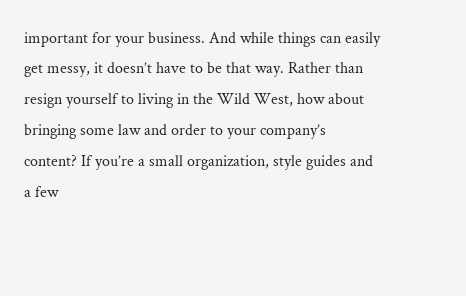important for your business. And while things can easily get messy, it doesn’t have to be that way. Rather than resign yourself to living in the Wild West, how about bringing some law and order to your company’s content? If you’re a small organization, style guides and a few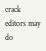crack editors may do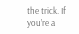the trick. If you’re a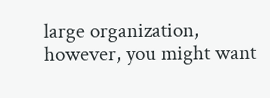large organization, however, you might want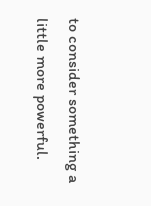to consider something a little more powerful.